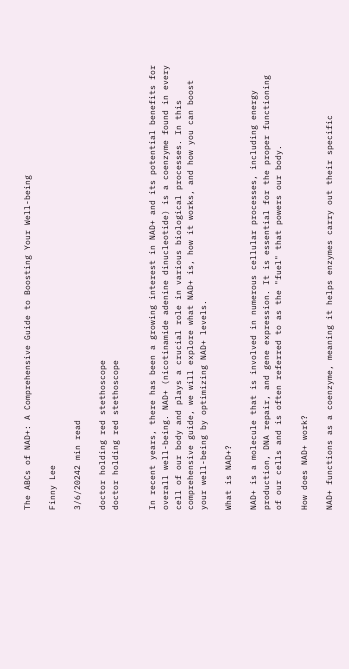The ABCs of NAD+: A Comprehensive Guide to Boosting Your Well-being

Finny Lee

3/6/20242 min read

doctor holding red stethoscope
doctor holding red stethoscope


In recent years, there has been a growing interest in NAD+ and its potential benefits for overall well-being. NAD+ (nicotinamide adenine dinucleotide) is a coenzyme found in every cell of our body and plays a crucial role in various biological processes. In this comprehensive guide, we will explore what NAD+ is, how it works, and how you can boost your well-being by optimizing NAD+ levels.

What is NAD+?

NAD+ is a molecule that is involved in numerous cellular processes, including energy production, DNA repair, and gene expression. It is essential for the proper functioning of our cells and is often referred to as the "fuel" that powers our body.

How does NAD+ work?

NAD+ functions as a coenzyme, meaning it helps enzymes carry out their specific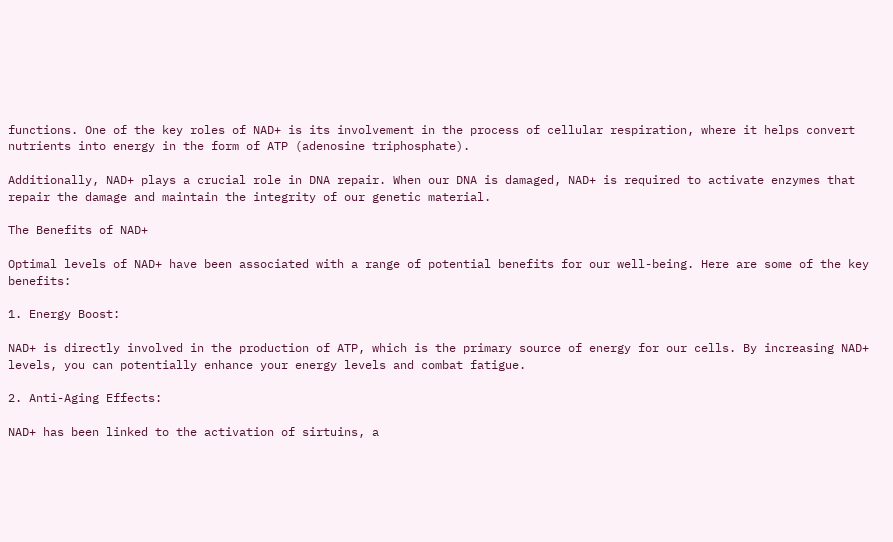functions. One of the key roles of NAD+ is its involvement in the process of cellular respiration, where it helps convert nutrients into energy in the form of ATP (adenosine triphosphate).

Additionally, NAD+ plays a crucial role in DNA repair. When our DNA is damaged, NAD+ is required to activate enzymes that repair the damage and maintain the integrity of our genetic material.

The Benefits of NAD+

Optimal levels of NAD+ have been associated with a range of potential benefits for our well-being. Here are some of the key benefits:

1. Energy Boost:

NAD+ is directly involved in the production of ATP, which is the primary source of energy for our cells. By increasing NAD+ levels, you can potentially enhance your energy levels and combat fatigue.

2. Anti-Aging Effects:

NAD+ has been linked to the activation of sirtuins, a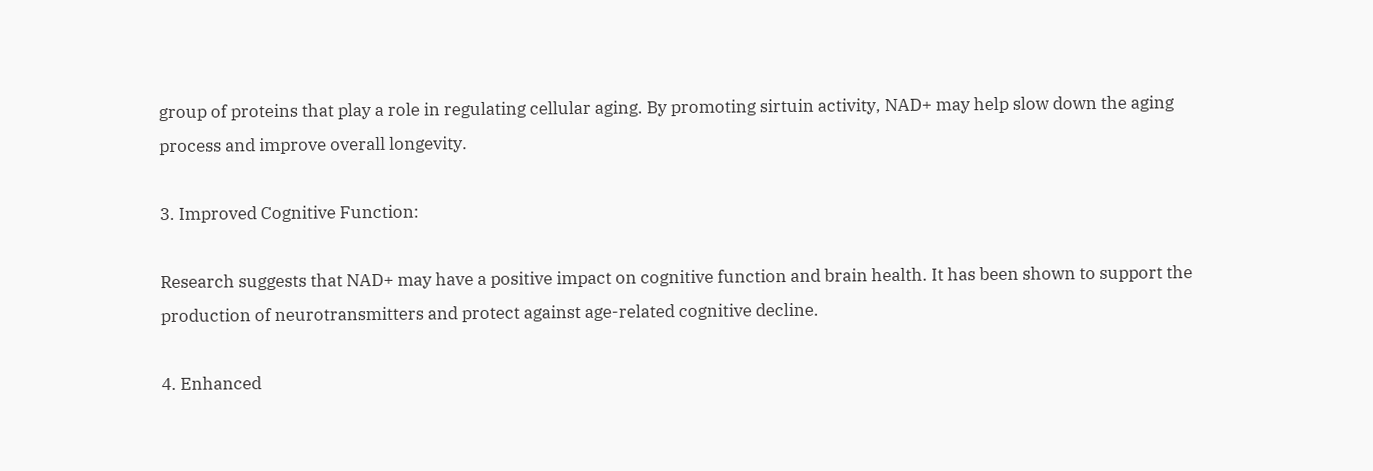group of proteins that play a role in regulating cellular aging. By promoting sirtuin activity, NAD+ may help slow down the aging process and improve overall longevity.

3. Improved Cognitive Function:

Research suggests that NAD+ may have a positive impact on cognitive function and brain health. It has been shown to support the production of neurotransmitters and protect against age-related cognitive decline.

4. Enhanced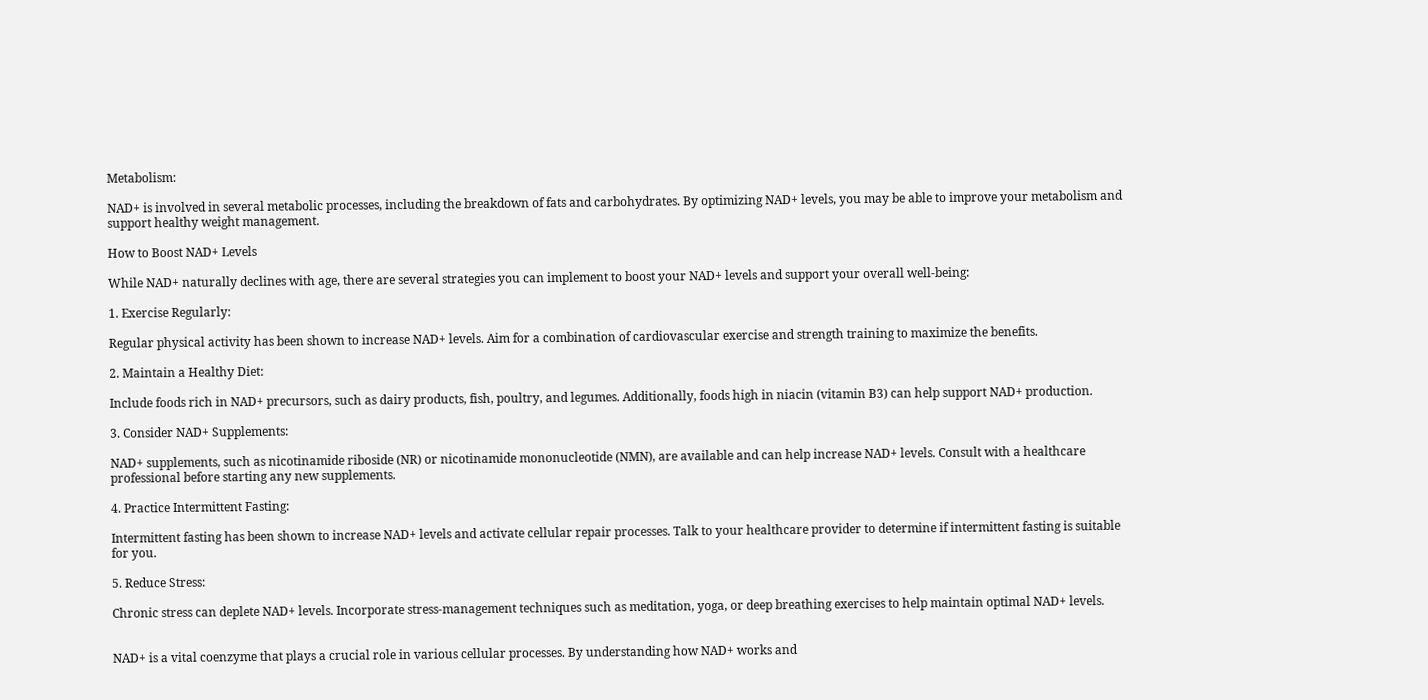Metabolism:

NAD+ is involved in several metabolic processes, including the breakdown of fats and carbohydrates. By optimizing NAD+ levels, you may be able to improve your metabolism and support healthy weight management.

How to Boost NAD+ Levels

While NAD+ naturally declines with age, there are several strategies you can implement to boost your NAD+ levels and support your overall well-being:

1. Exercise Regularly:

Regular physical activity has been shown to increase NAD+ levels. Aim for a combination of cardiovascular exercise and strength training to maximize the benefits.

2. Maintain a Healthy Diet:

Include foods rich in NAD+ precursors, such as dairy products, fish, poultry, and legumes. Additionally, foods high in niacin (vitamin B3) can help support NAD+ production.

3. Consider NAD+ Supplements:

NAD+ supplements, such as nicotinamide riboside (NR) or nicotinamide mononucleotide (NMN), are available and can help increase NAD+ levels. Consult with a healthcare professional before starting any new supplements.

4. Practice Intermittent Fasting:

Intermittent fasting has been shown to increase NAD+ levels and activate cellular repair processes. Talk to your healthcare provider to determine if intermittent fasting is suitable for you.

5. Reduce Stress:

Chronic stress can deplete NAD+ levels. Incorporate stress-management techniques such as meditation, yoga, or deep breathing exercises to help maintain optimal NAD+ levels.


NAD+ is a vital coenzyme that plays a crucial role in various cellular processes. By understanding how NAD+ works and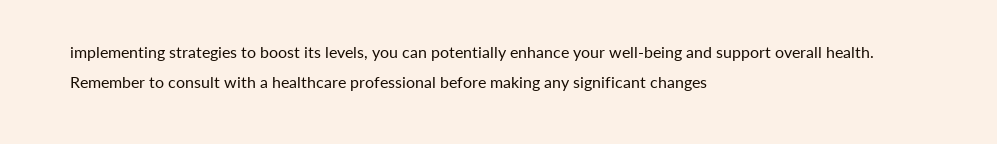implementing strategies to boost its levels, you can potentially enhance your well-being and support overall health. Remember to consult with a healthcare professional before making any significant changes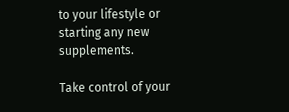to your lifestyle or starting any new supplements.

Take control of your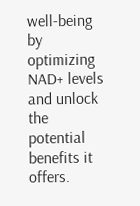well-being by optimizing NAD+ levels and unlock the potential benefits it offers.